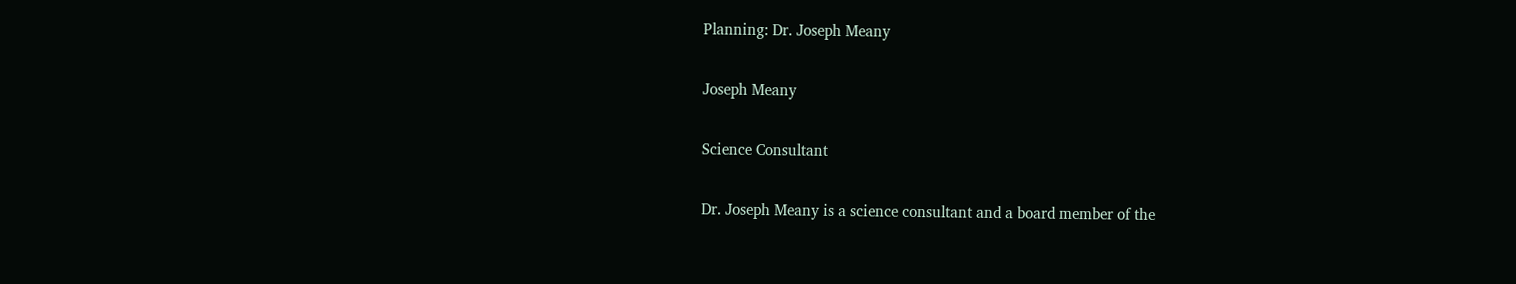Planning: Dr. Joseph Meany

Joseph Meany

Science Consultant

Dr. Joseph Meany is a science consultant and a board member of the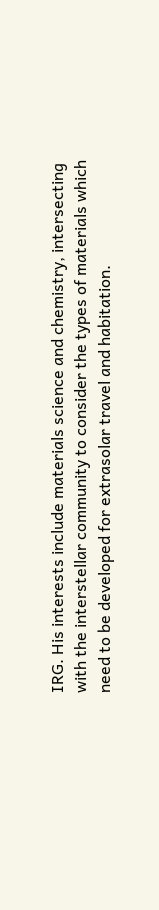IRG. His interests include materials science and chemistry, intersecting with the interstellar community to consider the types of materials which need to be developed for extrasolar travel and habitation.